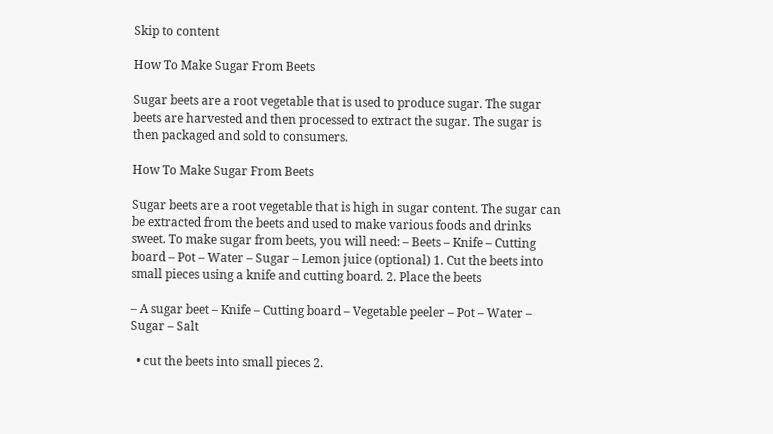Skip to content

How To Make Sugar From Beets

Sugar beets are a root vegetable that is used to produce sugar. The sugar beets are harvested and then processed to extract the sugar. The sugar is then packaged and sold to consumers.

How To Make Sugar From Beets

Sugar beets are a root vegetable that is high in sugar content. The sugar can be extracted from the beets and used to make various foods and drinks sweet. To make sugar from beets, you will need: – Beets – Knife – Cutting board – Pot – Water – Sugar – Lemon juice (optional) 1. Cut the beets into small pieces using a knife and cutting board. 2. Place the beets

– A sugar beet – Knife – Cutting board – Vegetable peeler – Pot – Water – Sugar – Salt

  • cut the beets into small pieces 2.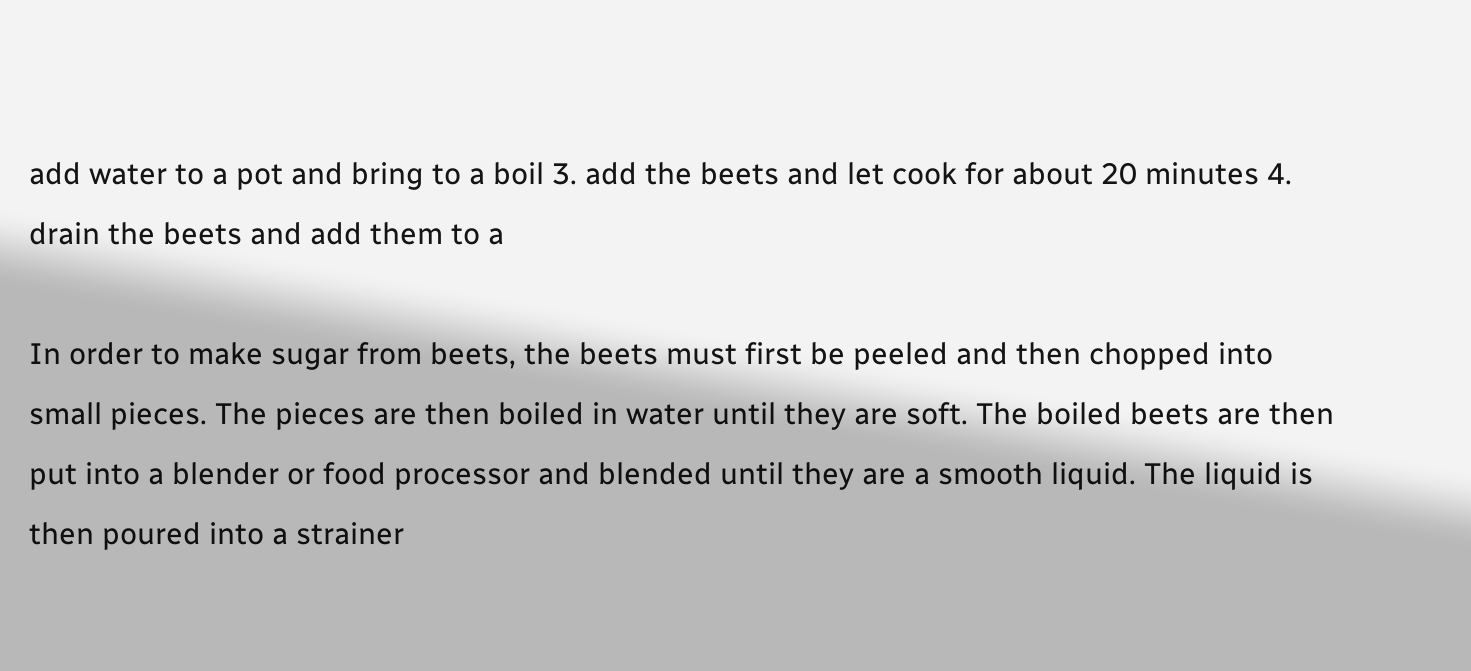add water to a pot and bring to a boil 3. add the beets and let cook for about 20 minutes 4. drain the beets and add them to a

In order to make sugar from beets, the beets must first be peeled and then chopped into small pieces. The pieces are then boiled in water until they are soft. The boiled beets are then put into a blender or food processor and blended until they are a smooth liquid. The liquid is then poured into a strainer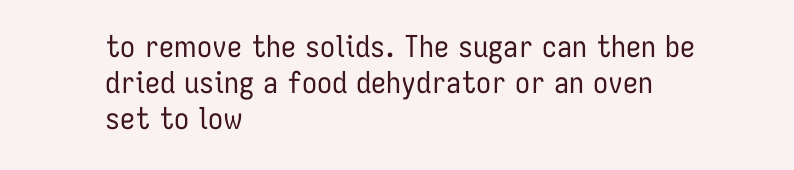to remove the solids. The sugar can then be dried using a food dehydrator or an oven set to low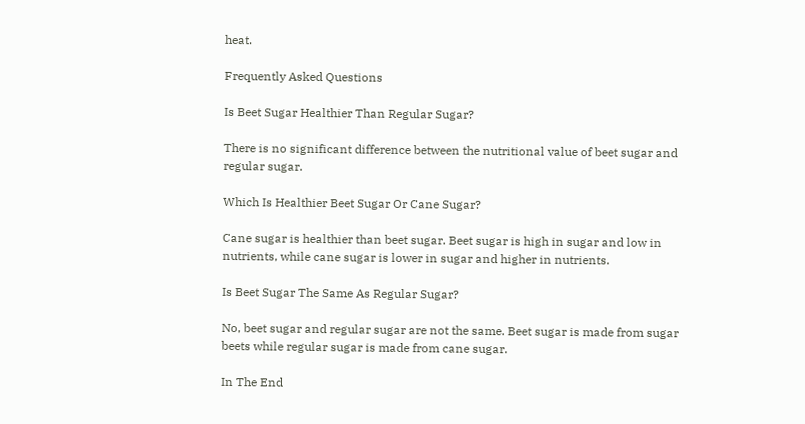heat.

Frequently Asked Questions

Is Beet Sugar Healthier Than Regular Sugar?

There is no significant difference between the nutritional value of beet sugar and regular sugar.

Which Is Healthier Beet Sugar Or Cane Sugar?

Cane sugar is healthier than beet sugar. Beet sugar is high in sugar and low in nutrients, while cane sugar is lower in sugar and higher in nutrients.

Is Beet Sugar The Same As Regular Sugar?

No, beet sugar and regular sugar are not the same. Beet sugar is made from sugar beets while regular sugar is made from cane sugar.

In The End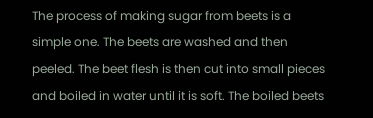The process of making sugar from beets is a simple one. The beets are washed and then peeled. The beet flesh is then cut into small pieces and boiled in water until it is soft. The boiled beets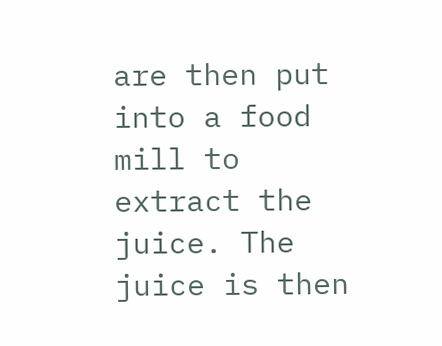are then put into a food mill to extract the juice. The juice is then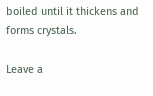boiled until it thickens and forms crystals.

Leave a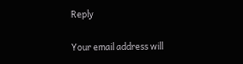Reply

Your email address will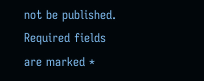not be published. Required fields are marked *